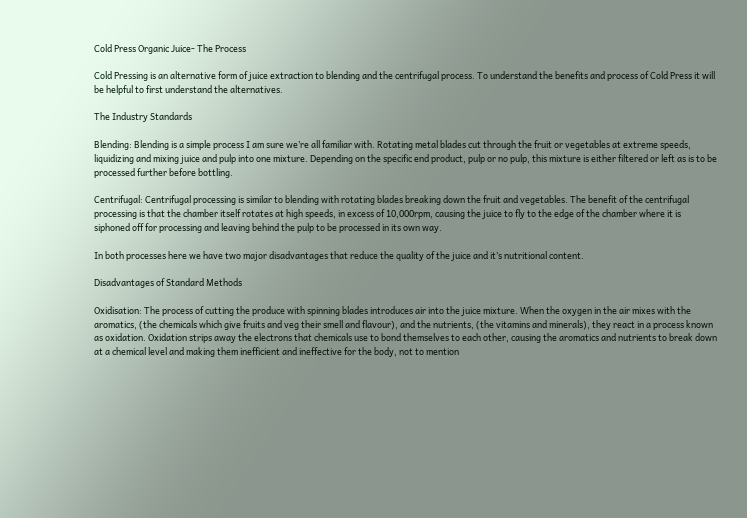Cold Press Organic Juice- The Process

Cold Pressing is an alternative form of juice extraction to blending and the centrifugal process. To understand the benefits and process of Cold Press it will be helpful to first understand the alternatives.

The Industry Standards

Blending: Blending is a simple process I am sure we’re all familiar with. Rotating metal blades cut through the fruit or vegetables at extreme speeds, liquidizing and mixing juice and pulp into one mixture. Depending on the specific end product, pulp or no pulp, this mixture is either filtered or left as is to be processed further before bottling.

Centrifugal: Centrifugal processing is similar to blending with rotating blades breaking down the fruit and vegetables. The benefit of the centrifugal processing is that the chamber itself rotates at high speeds, in excess of 10,000rpm, causing the juice to fly to the edge of the chamber where it is siphoned off for processing and leaving behind the pulp to be processed in its own way.

In both processes here we have two major disadvantages that reduce the quality of the juice and it’s nutritional content.

Disadvantages of Standard Methods

Oxidisation: The process of cutting the produce with spinning blades introduces air into the juice mixture. When the oxygen in the air mixes with the aromatics, (the chemicals which give fruits and veg their smell and flavour), and the nutrients, (the vitamins and minerals), they react in a process known as oxidation. Oxidation strips away the electrons that chemicals use to bond themselves to each other, causing the aromatics and nutrients to break down at a chemical level and making them inefficient and ineffective for the body, not to mention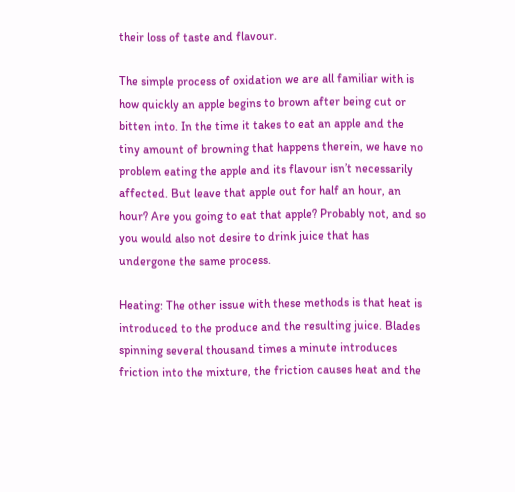their loss of taste and flavour.

The simple process of oxidation we are all familiar with is how quickly an apple begins to brown after being cut or bitten into. In the time it takes to eat an apple and the tiny amount of browning that happens therein, we have no problem eating the apple and its flavour isn’t necessarily affected. But leave that apple out for half an hour, an hour? Are you going to eat that apple? Probably not, and so you would also not desire to drink juice that has undergone the same process.

Heating: The other issue with these methods is that heat is introduced to the produce and the resulting juice. Blades spinning several thousand times a minute introduces friction into the mixture, the friction causes heat and the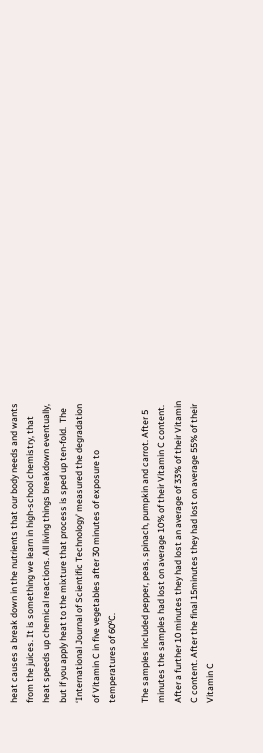heat causes a break down in the nutrients that our body needs and wants from the juices. It is something we learn in high-school chemistry, that heat speeds up chemical reactions. All living things breakdown eventually, but if you apply heat to the mixture that process is sped up ten-fold.  The ‘International Journal of Scientific Technology’ measured the degradation of Vitamin C in five vegetables after 30 minutes of exposure to temperatures of 60⁰C.

The samples included pepper, peas, spinach, pumpkin and carrot. After 5 minutes the samples had lost on average 10% of their Vitamin C content. After a further 10 minutes they had lost an average of 33% of their Vitamin C content. After the final 15minutes they had lost on average 55% of their Vitamin C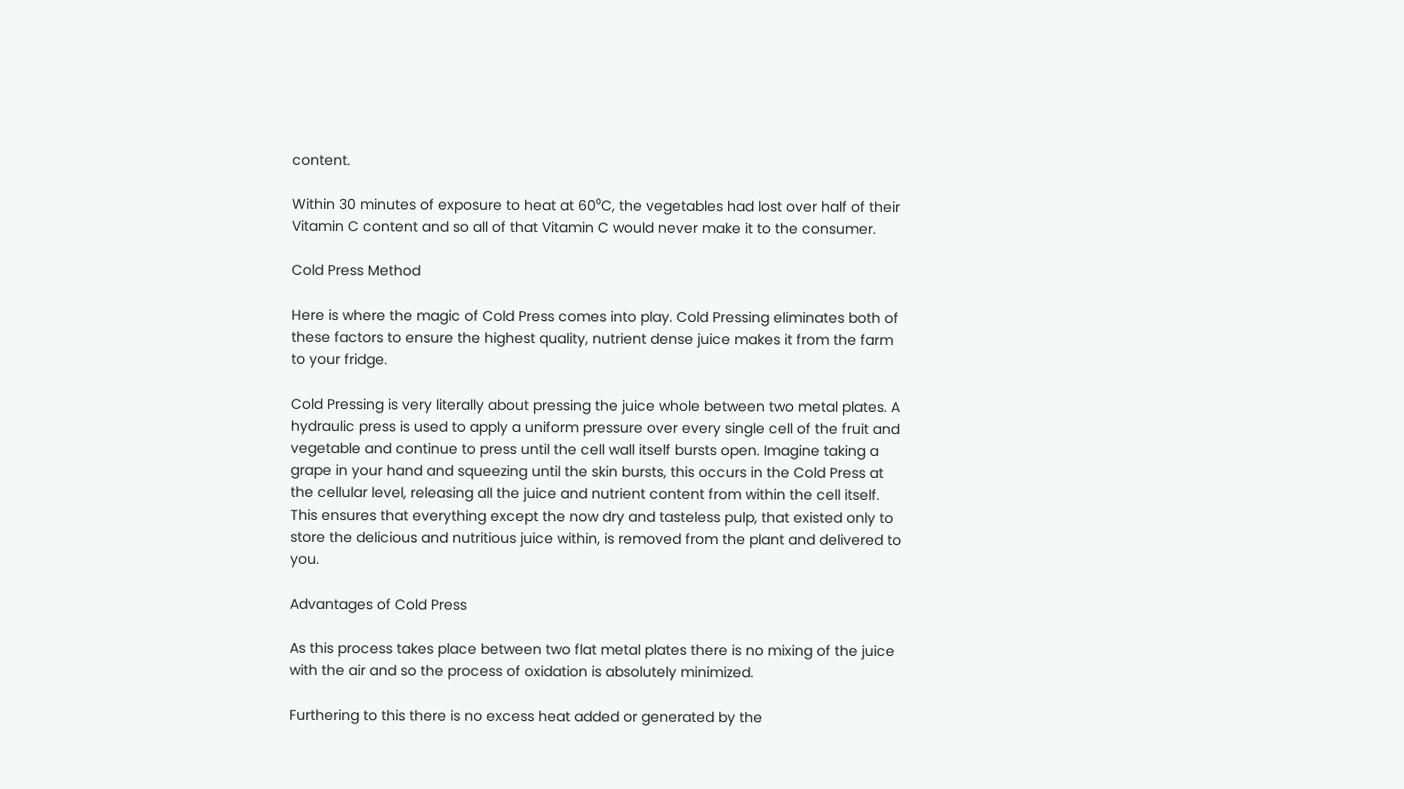content.

Within 30 minutes of exposure to heat at 60⁰C, the vegetables had lost over half of their Vitamin C content and so all of that Vitamin C would never make it to the consumer.

Cold Press Method

Here is where the magic of Cold Press comes into play. Cold Pressing eliminates both of these factors to ensure the highest quality, nutrient dense juice makes it from the farm to your fridge.

Cold Pressing is very literally about pressing the juice whole between two metal plates. A hydraulic press is used to apply a uniform pressure over every single cell of the fruit and vegetable and continue to press until the cell wall itself bursts open. Imagine taking a grape in your hand and squeezing until the skin bursts, this occurs in the Cold Press at the cellular level, releasing all the juice and nutrient content from within the cell itself. This ensures that everything except the now dry and tasteless pulp, that existed only to store the delicious and nutritious juice within, is removed from the plant and delivered to you.

Advantages of Cold Press

As this process takes place between two flat metal plates there is no mixing of the juice with the air and so the process of oxidation is absolutely minimized.

Furthering to this there is no excess heat added or generated by the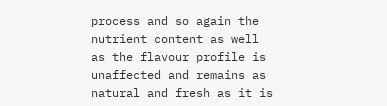process and so again the nutrient content as well as the flavour profile is unaffected and remains as natural and fresh as it is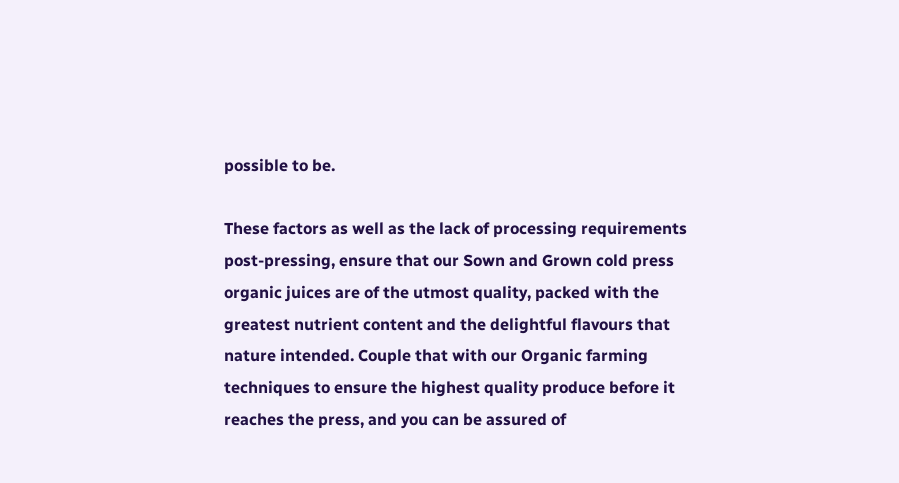possible to be.

These factors as well as the lack of processing requirements post-pressing, ensure that our Sown and Grown cold press organic juices are of the utmost quality, packed with the greatest nutrient content and the delightful flavours that nature intended. Couple that with our Organic farming techniques to ensure the highest quality produce before it reaches the press, and you can be assured of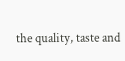the quality, taste and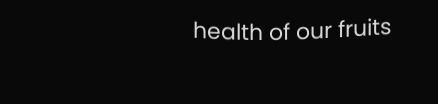health of our fruits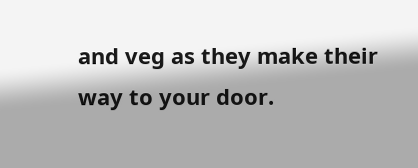and veg as they make their way to your door.